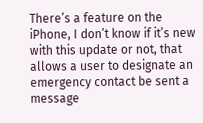There’s a feature on the iPhone, I don’t know if it’s new with this update or not, that allows a user to designate an emergency contact be sent a message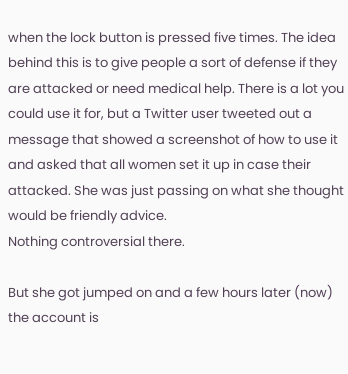when the lock button is pressed five times. The idea behind this is to give people a sort of defense if they are attacked or need medical help. There is a lot you could use it for, but a Twitter user tweeted out a message that showed a screenshot of how to use it and asked that all women set it up in case their attacked. She was just passing on what she thought would be friendly advice.
Nothing controversial there.

But she got jumped on and a few hours later (now) the account is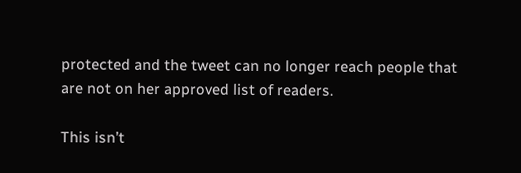protected and the tweet can no longer reach people that are not on her approved list of readers.

This isn’t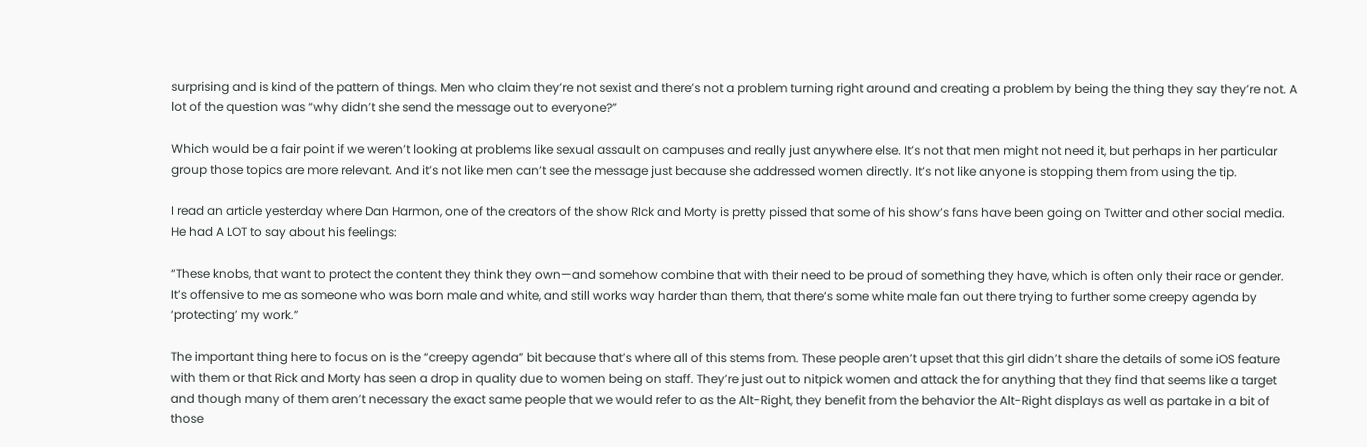surprising and is kind of the pattern of things. Men who claim they’re not sexist and there’s not a problem turning right around and creating a problem by being the thing they say they’re not. A lot of the question was “why didn’t she send the message out to everyone?”

Which would be a fair point if we weren’t looking at problems like sexual assault on campuses and really just anywhere else. It’s not that men might not need it, but perhaps in her particular group those topics are more relevant. And it’s not like men can’t see the message just because she addressed women directly. It’s not like anyone is stopping them from using the tip.

I read an article yesterday where Dan Harmon, one of the creators of the show RIck and Morty is pretty pissed that some of his show’s fans have been going on Twitter and other social media. He had A LOT to say about his feelings:

“These knobs, that want to protect the content they think they own—and somehow combine that with their need to be proud of something they have, which is often only their race or gender. It’s offensive to me as someone who was born male and white, and still works way harder than them, that there’s some white male fan out there trying to further some creepy agenda by ‘protecting’ my work.”

The important thing here to focus on is the “creepy agenda” bit because that’s where all of this stems from. These people aren’t upset that this girl didn’t share the details of some iOS feature with them or that Rick and Morty has seen a drop in quality due to women being on staff. They’re just out to nitpick women and attack the for anything that they find that seems like a target and though many of them aren’t necessary the exact same people that we would refer to as the Alt-Right, they benefit from the behavior the Alt-Right displays as well as partake in a bit of those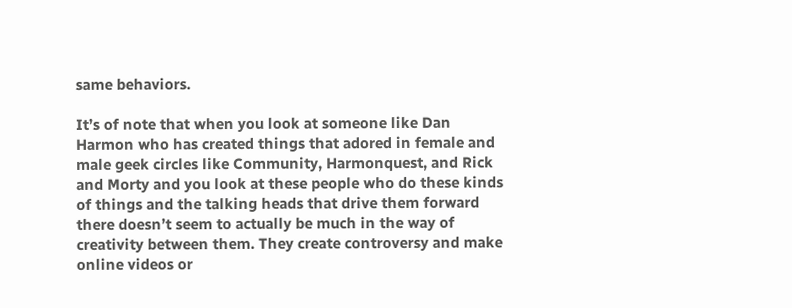same behaviors.

It’s of note that when you look at someone like Dan Harmon who has created things that adored in female and male geek circles like Community, Harmonquest, and Rick and Morty and you look at these people who do these kinds of things and the talking heads that drive them forward there doesn’t seem to actually be much in the way of creativity between them. They create controversy and make online videos or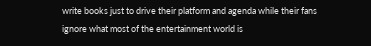write books just to drive their platform and agenda while their fans ignore what most of the entertainment world is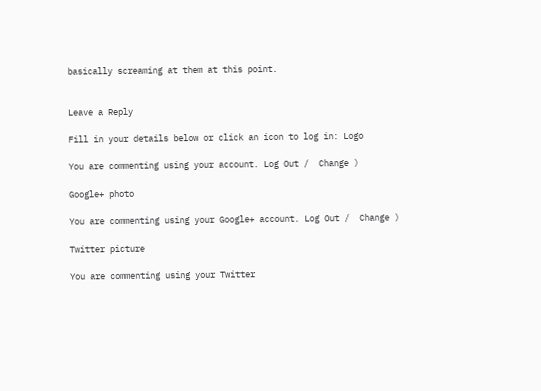basically screaming at them at this point.


Leave a Reply

Fill in your details below or click an icon to log in: Logo

You are commenting using your account. Log Out /  Change )

Google+ photo

You are commenting using your Google+ account. Log Out /  Change )

Twitter picture

You are commenting using your Twitter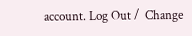account. Log Out /  Change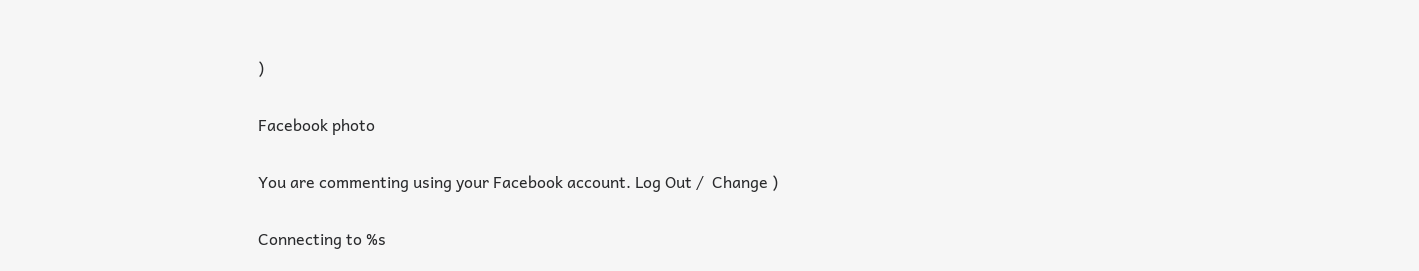)

Facebook photo

You are commenting using your Facebook account. Log Out /  Change )

Connecting to %s